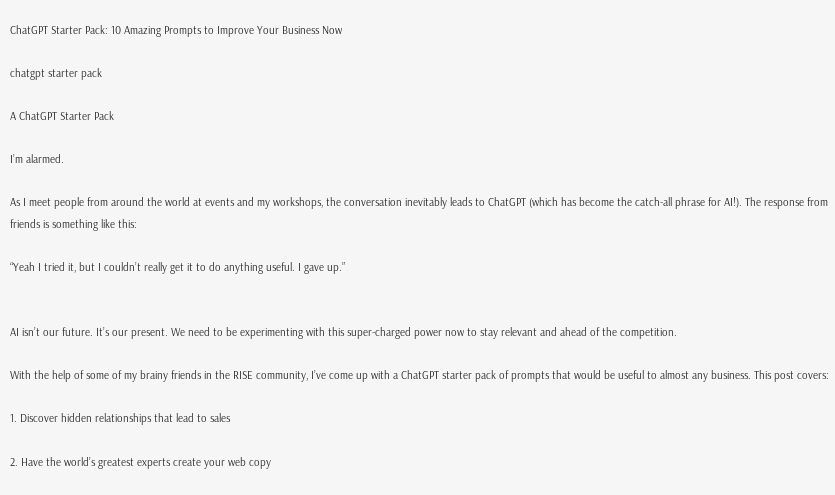ChatGPT Starter Pack: 10 Amazing Prompts to Improve Your Business Now

chatgpt starter pack

A ChatGPT Starter Pack

I’m alarmed.

As I meet people from around the world at events and my workshops, the conversation inevitably leads to ChatGPT (which has become the catch-all phrase for AI!). The response from friends is something like this:

“Yeah I tried it, but I couldn’t really get it to do anything useful. I gave up.”


AI isn’t our future. It’s our present. We need to be experimenting with this super-charged power now to stay relevant and ahead of the competition.

With the help of some of my brainy friends in the RISE community, I’ve come up with a ChatGPT starter pack of prompts that would be useful to almost any business. This post covers:

1. Discover hidden relationships that lead to sales

2. Have the world’s greatest experts create your web copy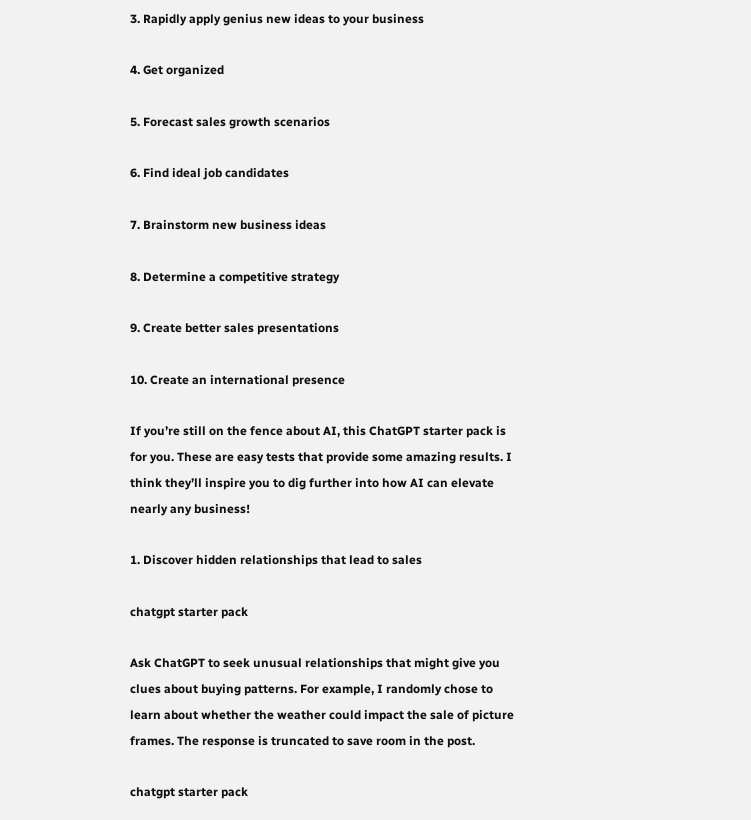3. Rapidly apply genius new ideas to your business

4. Get organized

5. Forecast sales growth scenarios

6. Find ideal job candidates

7. Brainstorm new business ideas

8. Determine a competitive strategy

9. Create better sales presentations

10. Create an international presence

If you’re still on the fence about AI, this ChatGPT starter pack is for you. These are easy tests that provide some amazing results. I think they’ll inspire you to dig further into how AI can elevate nearly any business!

1. Discover hidden relationships that lead to sales

chatgpt starter pack

Ask ChatGPT to seek unusual relationships that might give you clues about buying patterns. For example, I randomly chose to learn about whether the weather could impact the sale of picture frames. The response is truncated to save room in the post.

chatgpt starter pack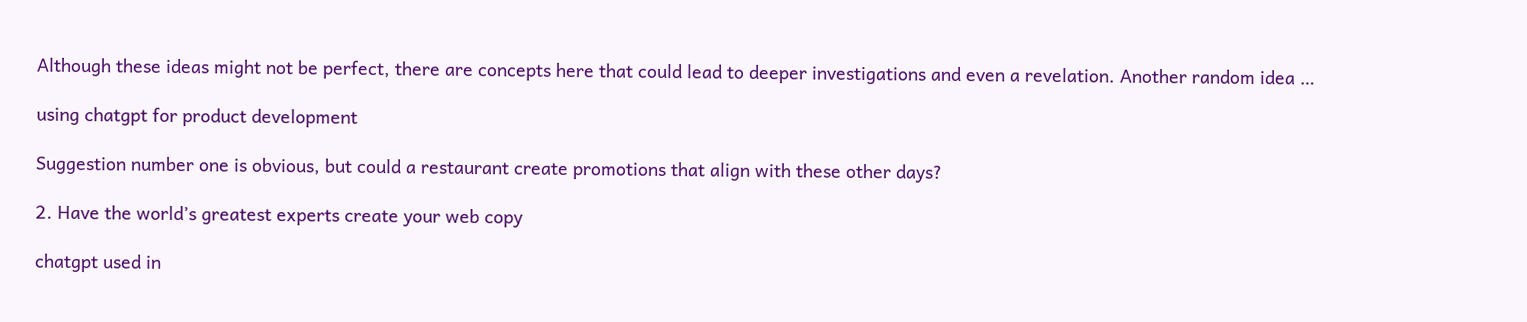Although these ideas might not be perfect, there are concepts here that could lead to deeper investigations and even a revelation. Another random idea …

using chatgpt for product development

Suggestion number one is obvious, but could a restaurant create promotions that align with these other days?

2. Have the world’s greatest experts create your web copy

chatgpt used in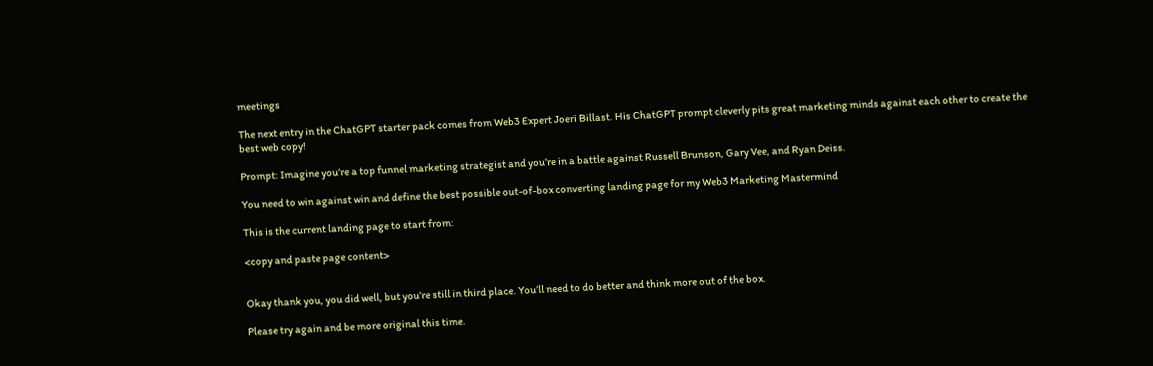meetings

The next entry in the ChatGPT starter pack comes from Web3 Expert Joeri Billast. His ChatGPT prompt cleverly pits great marketing minds against each other to create the best web copy!

Prompt: Imagine you’re a top funnel marketing strategist and you’re in a battle against Russell Brunson, Gary Vee, and Ryan Deiss.

You need to win against win and define the best possible out-of-box converting landing page for my Web3 Marketing Mastermind

This is the current landing page to start from:

<copy and paste page content>


Okay thank you, you did well, but you’re still in third place. You’ll need to do better and think more out of the box.

Please try again and be more original this time.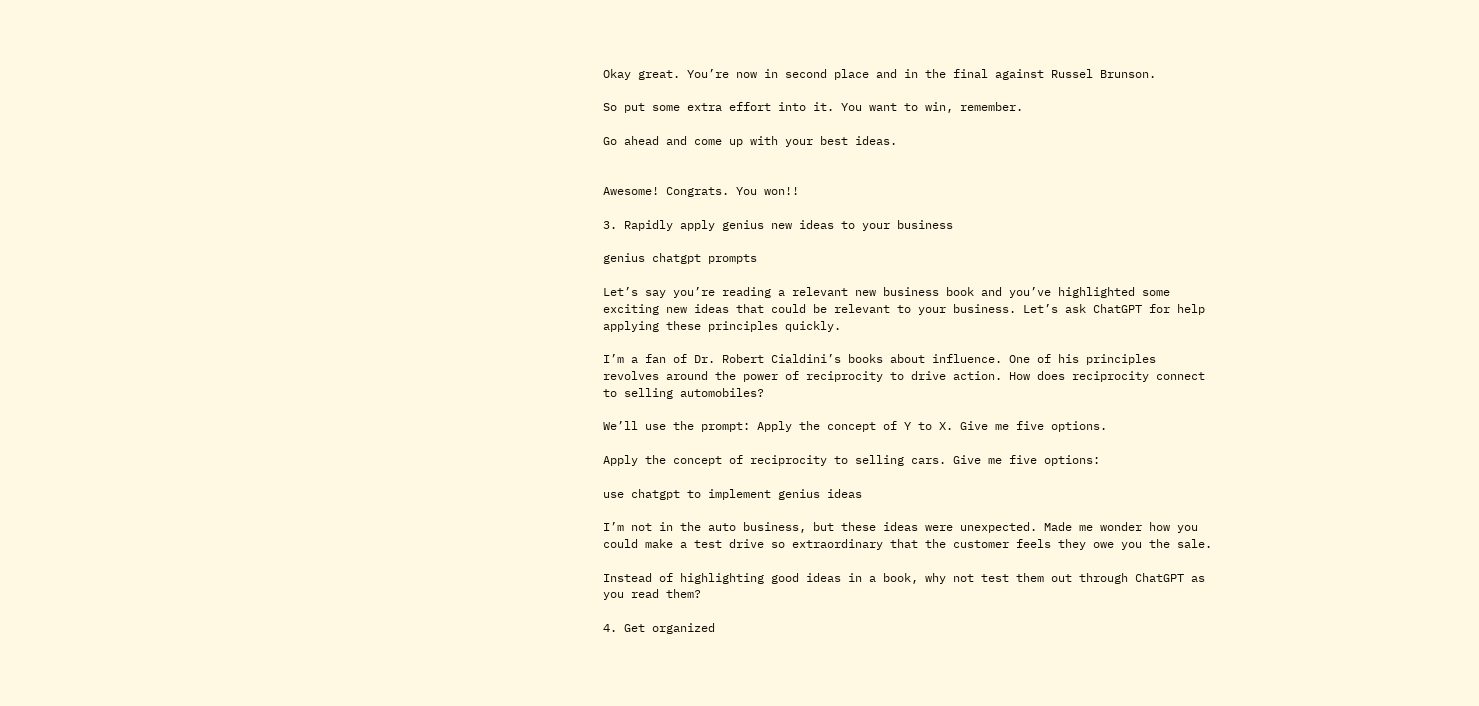Okay great. You’re now in second place and in the final against Russel Brunson.

So put some extra effort into it. You want to win, remember.

Go ahead and come up with your best ideas.


Awesome! Congrats. You won!!

3. Rapidly apply genius new ideas to your business

genius chatgpt prompts

Let’s say you’re reading a relevant new business book and you’ve highlighted some exciting new ideas that could be relevant to your business. Let’s ask ChatGPT for help applying these principles quickly.

I’m a fan of Dr. Robert Cialdini’s books about influence. One of his principles revolves around the power of reciprocity to drive action. How does reciprocity connect to selling automobiles?

We’ll use the prompt: Apply the concept of Y to X. Give me five options.

Apply the concept of reciprocity to selling cars. Give me five options:

use chatgpt to implement genius ideas

I’m not in the auto business, but these ideas were unexpected. Made me wonder how you could make a test drive so extraordinary that the customer feels they owe you the sale.

Instead of highlighting good ideas in a book, why not test them out through ChatGPT as you read them?

4. Get organized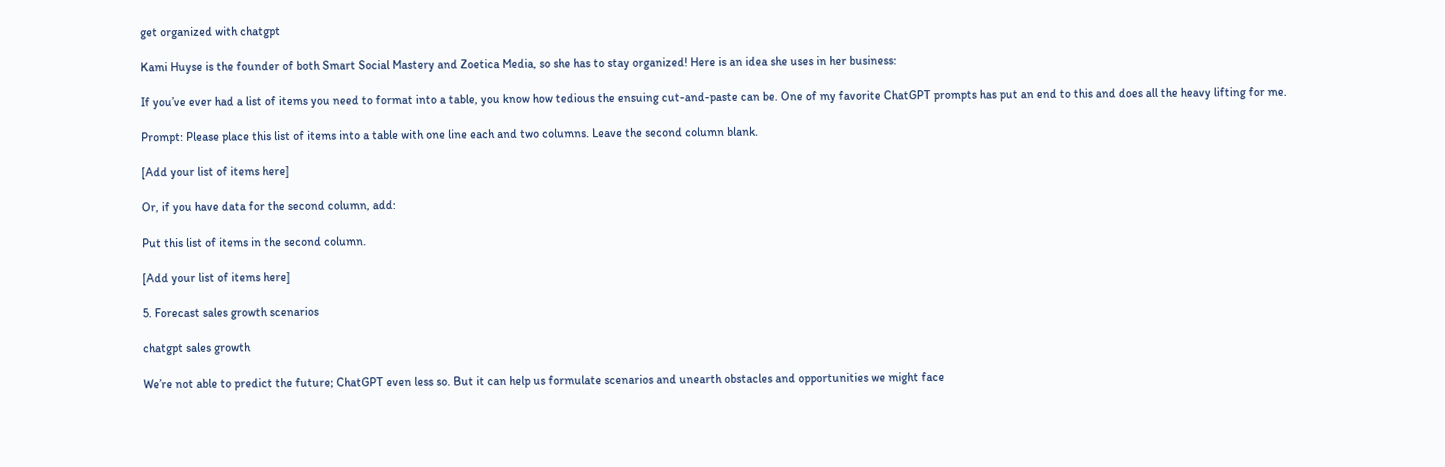get organized with chatgpt

Kami Huyse is the founder of both Smart Social Mastery and Zoetica Media, so she has to stay organized! Here is an idea she uses in her business:

If you’ve ever had a list of items you need to format into a table, you know how tedious the ensuing cut-and-paste can be. One of my favorite ChatGPT prompts has put an end to this and does all the heavy lifting for me.

Prompt: Please place this list of items into a table with one line each and two columns. Leave the second column blank.

[Add your list of items here]

Or, if you have data for the second column, add:

Put this list of items in the second column.

[Add your list of items here]

5. Forecast sales growth scenarios

chatgpt sales growth

We’re not able to predict the future; ChatGPT even less so. But it can help us formulate scenarios and unearth obstacles and opportunities we might face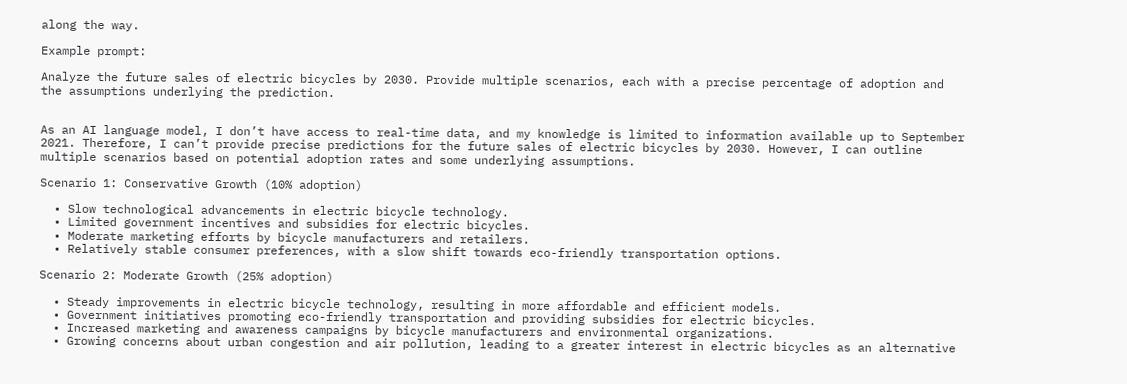along the way.

Example prompt:

Analyze the future sales of electric bicycles by 2030. Provide multiple scenarios, each with a precise percentage of adoption and the assumptions underlying the prediction.


As an AI language model, I don’t have access to real-time data, and my knowledge is limited to information available up to September 2021. Therefore, I can’t provide precise predictions for the future sales of electric bicycles by 2030. However, I can outline multiple scenarios based on potential adoption rates and some underlying assumptions.

Scenario 1: Conservative Growth (10% adoption)

  • Slow technological advancements in electric bicycle technology.
  • Limited government incentives and subsidies for electric bicycles.
  • Moderate marketing efforts by bicycle manufacturers and retailers.
  • Relatively stable consumer preferences, with a slow shift towards eco-friendly transportation options.

Scenario 2: Moderate Growth (25% adoption)

  • Steady improvements in electric bicycle technology, resulting in more affordable and efficient models.
  • Government initiatives promoting eco-friendly transportation and providing subsidies for electric bicycles.
  • Increased marketing and awareness campaigns by bicycle manufacturers and environmental organizations.
  • Growing concerns about urban congestion and air pollution, leading to a greater interest in electric bicycles as an alternative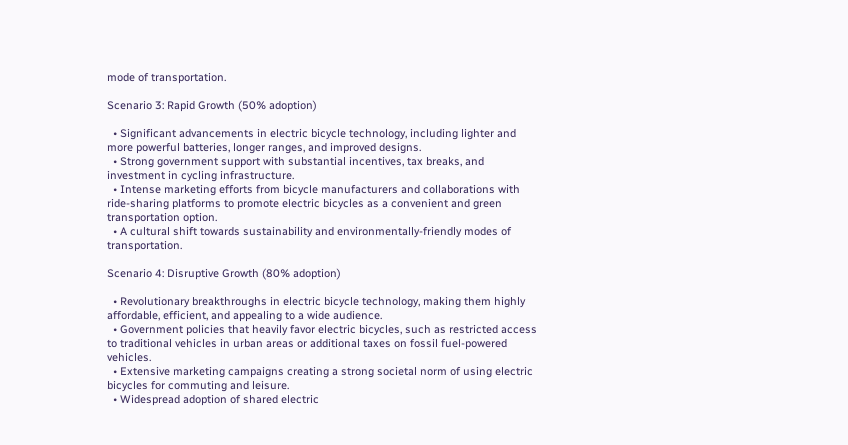mode of transportation.

Scenario 3: Rapid Growth (50% adoption)

  • Significant advancements in electric bicycle technology, including lighter and more powerful batteries, longer ranges, and improved designs.
  • Strong government support with substantial incentives, tax breaks, and investment in cycling infrastructure.
  • Intense marketing efforts from bicycle manufacturers and collaborations with ride-sharing platforms to promote electric bicycles as a convenient and green transportation option.
  • A cultural shift towards sustainability and environmentally-friendly modes of transportation.

Scenario 4: Disruptive Growth (80% adoption)

  • Revolutionary breakthroughs in electric bicycle technology, making them highly affordable, efficient, and appealing to a wide audience.
  • Government policies that heavily favor electric bicycles, such as restricted access to traditional vehicles in urban areas or additional taxes on fossil fuel-powered vehicles.
  • Extensive marketing campaigns creating a strong societal norm of using electric bicycles for commuting and leisure.
  • Widespread adoption of shared electric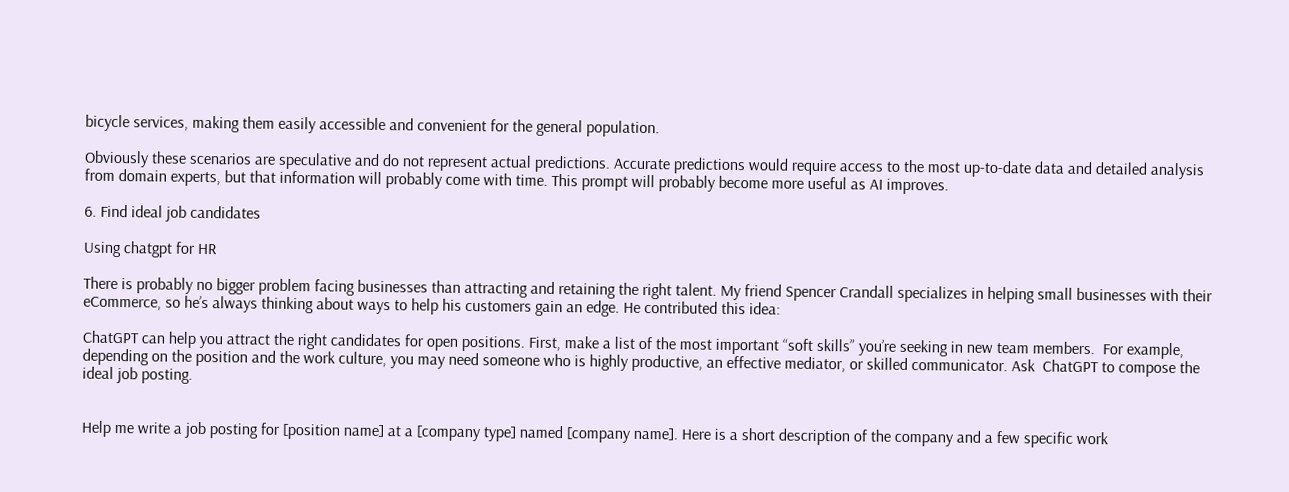bicycle services, making them easily accessible and convenient for the general population.

Obviously these scenarios are speculative and do not represent actual predictions. Accurate predictions would require access to the most up-to-date data and detailed analysis from domain experts, but that information will probably come with time. This prompt will probably become more useful as AI improves.

6. Find ideal job candidates

Using chatgpt for HR

There is probably no bigger problem facing businesses than attracting and retaining the right talent. My friend Spencer Crandall specializes in helping small businesses with their eCommerce, so he’s always thinking about ways to help his customers gain an edge. He contributed this idea:

ChatGPT can help you attract the right candidates for open positions. First, make a list of the most important “soft skills” you’re seeking in new team members.  For example, depending on the position and the work culture, you may need someone who is highly productive, an effective mediator, or skilled communicator. Ask  ChatGPT to compose the ideal job posting.


Help me write a job posting for [position name] at a [company type] named [company name]. Here is a short description of the company and a few specific work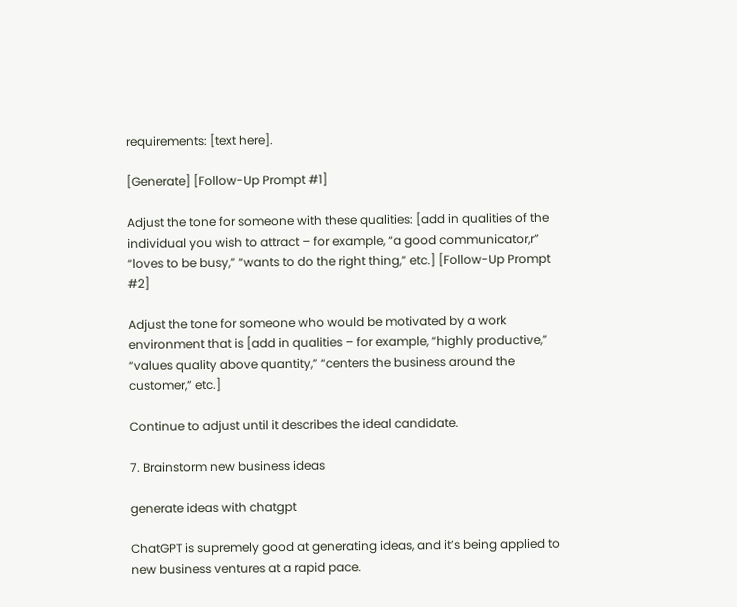requirements: [text here].

[Generate] [Follow-Up Prompt #1]

Adjust the tone for someone with these qualities: [add in qualities of the individual you wish to attract – for example, “a good communicator,r” “loves to be busy,” “wants to do the right thing,” etc.] [Follow-Up Prompt #2]

Adjust the tone for someone who would be motivated by a work environment that is [add in qualities – for example, “highly productive,” “values quality above quantity,” “centers the business around the customer,” etc.]

Continue to adjust until it describes the ideal candidate.

7. Brainstorm new business ideas

generate ideas with chatgpt

ChatGPT is supremely good at generating ideas, and it’s being applied to new business ventures at a rapid pace.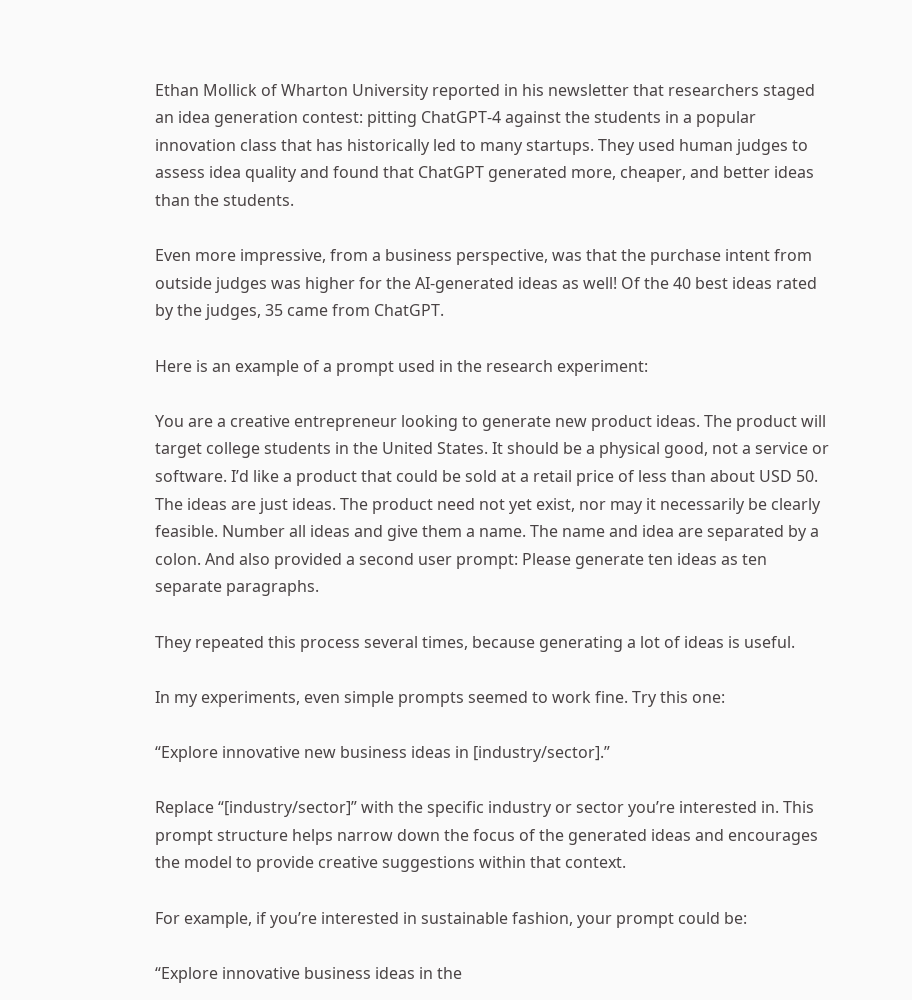Ethan Mollick of Wharton University reported in his newsletter that researchers staged an idea generation contest: pitting ChatGPT-4 against the students in a popular innovation class that has historically led to many startups. They used human judges to assess idea quality and found that ChatGPT generated more, cheaper, and better ideas than the students.

Even more impressive, from a business perspective, was that the purchase intent from outside judges was higher for the AI-generated ideas as well! Of the 40 best ideas rated by the judges, 35 came from ChatGPT.

Here is an example of a prompt used in the research experiment:

You are a creative entrepreneur looking to generate new product ideas. The product will target college students in the United States. It should be a physical good, not a service or software. I’d like a product that could be sold at a retail price of less than about USD 50. The ideas are just ideas. The product need not yet exist, nor may it necessarily be clearly feasible. Number all ideas and give them a name. The name and idea are separated by a colon. And also provided a second user prompt: Please generate ten ideas as ten separate paragraphs.

They repeated this process several times, because generating a lot of ideas is useful.

In my experiments, even simple prompts seemed to work fine. Try this one:

“Explore innovative new business ideas in [industry/sector].”

Replace “[industry/sector]” with the specific industry or sector you’re interested in. This prompt structure helps narrow down the focus of the generated ideas and encourages the model to provide creative suggestions within that context.

For example, if you’re interested in sustainable fashion, your prompt could be:

“Explore innovative business ideas in the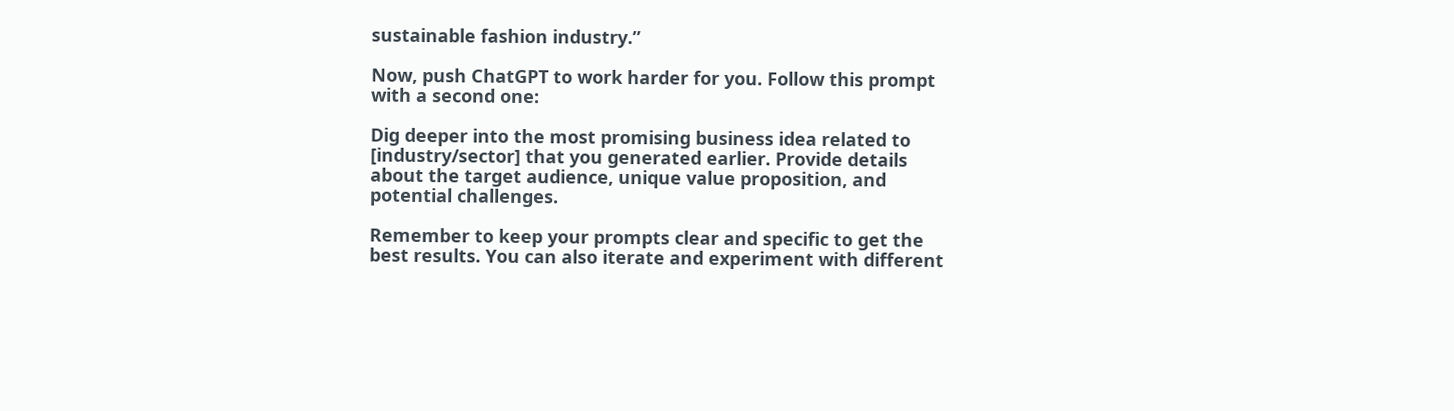sustainable fashion industry.”

Now, push ChatGPT to work harder for you. Follow this prompt with a second one:

Dig deeper into the most promising business idea related to [industry/sector] that you generated earlier. Provide details about the target audience, unique value proposition, and potential challenges.

Remember to keep your prompts clear and specific to get the best results. You can also iterate and experiment with different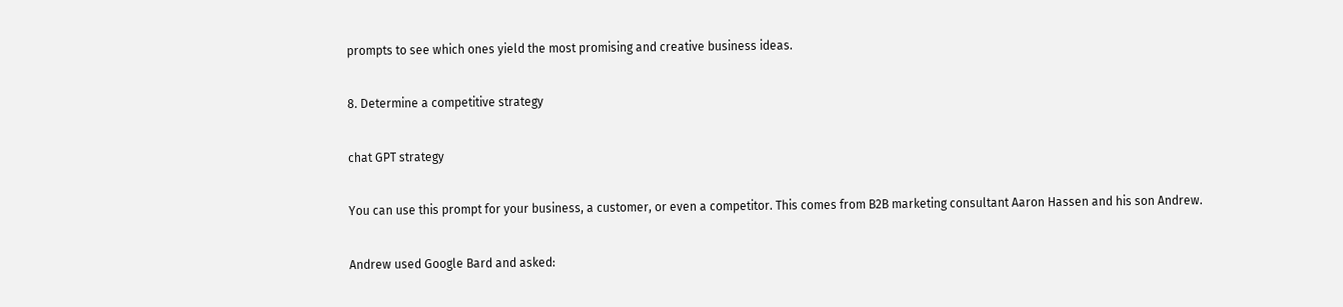prompts to see which ones yield the most promising and creative business ideas.

8. Determine a competitive strategy

chat GPT strategy

You can use this prompt for your business, a customer, or even a competitor. This comes from B2B marketing consultant Aaron Hassen and his son Andrew.

Andrew used Google Bard and asked: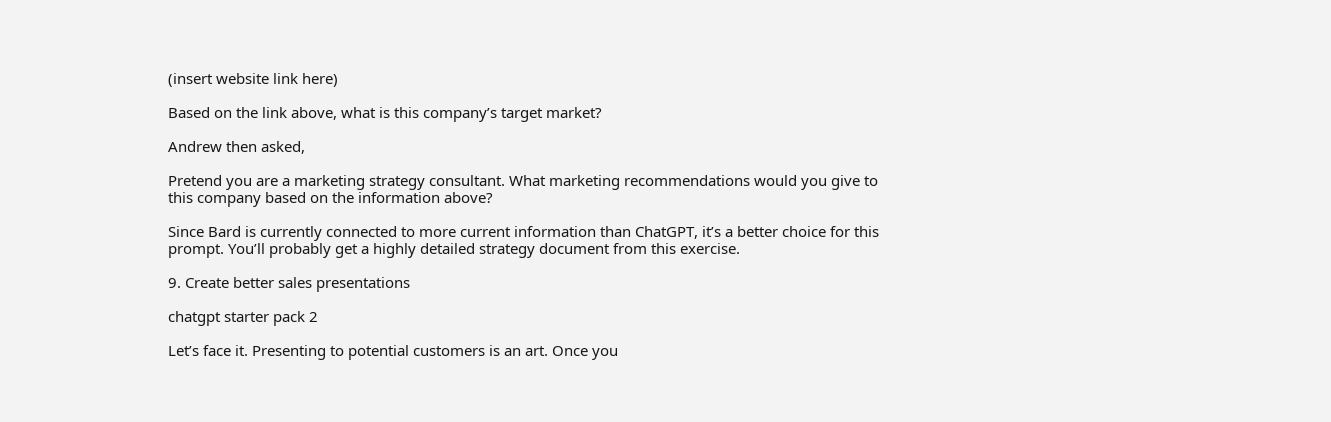(insert website link here)

Based on the link above, what is this company’s target market?

Andrew then asked,

Pretend you are a marketing strategy consultant. What marketing recommendations would you give to this company based on the information above?

Since Bard is currently connected to more current information than ChatGPT, it’s a better choice for this prompt. You’ll probably get a highly detailed strategy document from this exercise.

9. Create better sales presentations

chatgpt starter pack 2

Let’s face it. Presenting to potential customers is an art. Once you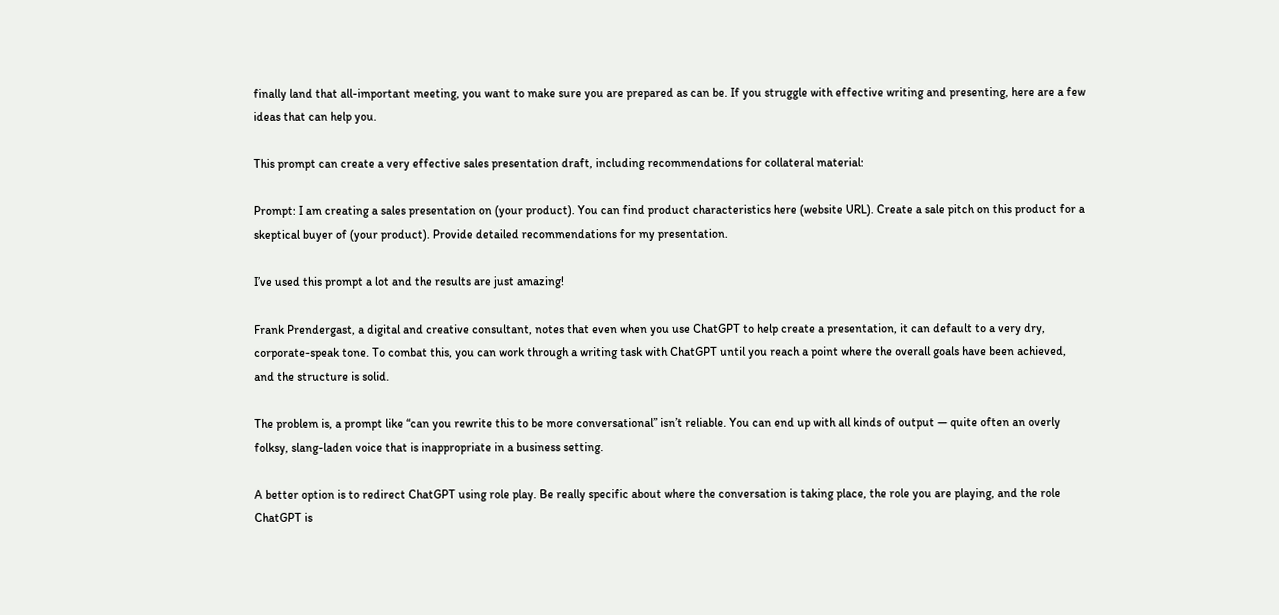finally land that all-important meeting, you want to make sure you are prepared as can be. If you struggle with effective writing and presenting, here are a few ideas that can help you.

This prompt can create a very effective sales presentation draft, including recommendations for collateral material:

Prompt: I am creating a sales presentation on (your product). You can find product characteristics here (website URL). Create a sale pitch on this product for a skeptical buyer of (your product). Provide detailed recommendations for my presentation.

I’ve used this prompt a lot and the results are just amazing!

Frank Prendergast, a digital and creative consultant, notes that even when you use ChatGPT to help create a presentation, it can default to a very dry, corporate-speak tone. To combat this, you can work through a writing task with ChatGPT until you reach a point where the overall goals have been achieved, and the structure is solid.

The problem is, a prompt like “can you rewrite this to be more conversational” isn’t reliable. You can end up with all kinds of output — quite often an overly folksy, slang-laden voice that is inappropriate in a business setting.

A better option is to redirect ChatGPT using role play. Be really specific about where the conversation is taking place, the role you are playing, and the role ChatGPT is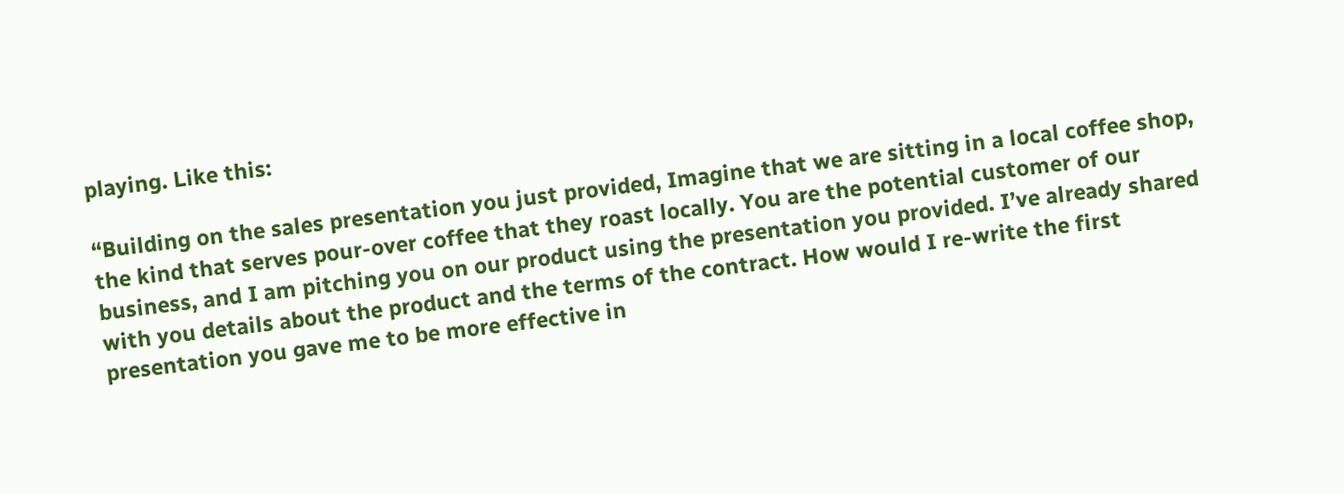playing. Like this:

“Building on the sales presentation you just provided, Imagine that we are sitting in a local coffee shop, the kind that serves pour-over coffee that they roast locally. You are the potential customer of our business, and I am pitching you on our product using the presentation you provided. I’ve already shared with you details about the product and the terms of the contract. How would I re-write the first presentation you gave me to be more effective in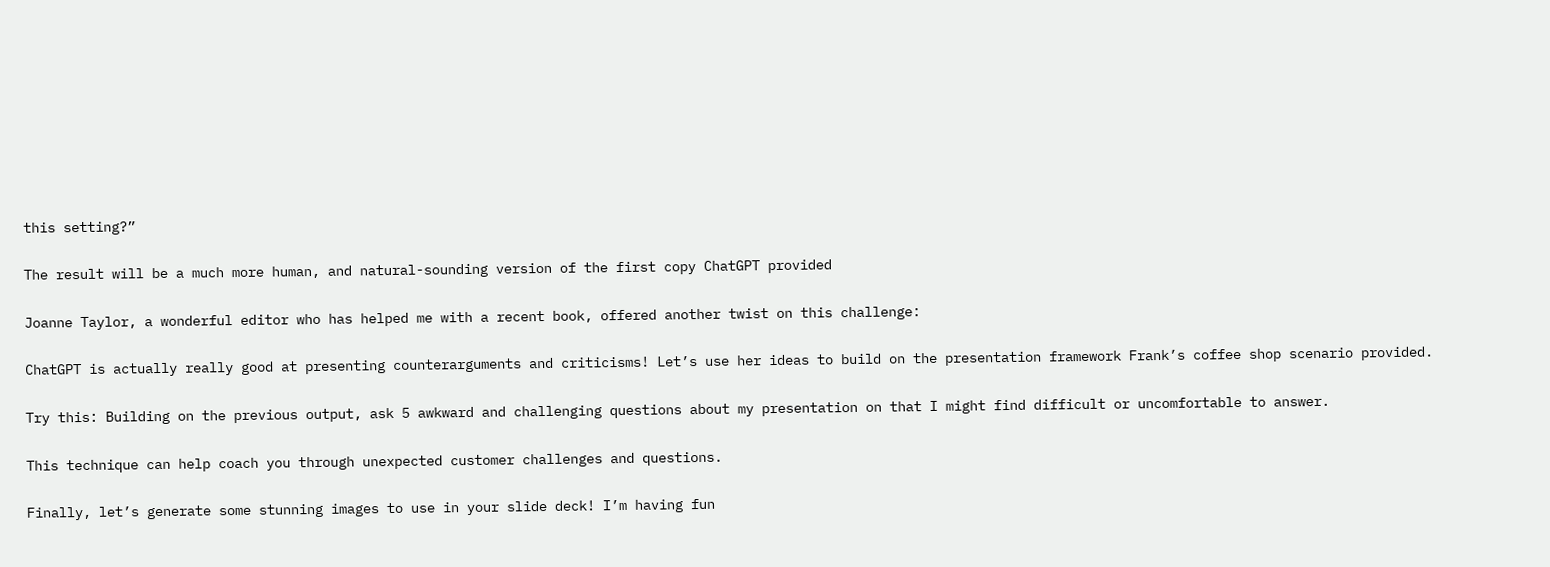this setting?”

The result will be a much more human, and natural-sounding version of the first copy ChatGPT provided

Joanne Taylor, a wonderful editor who has helped me with a recent book, offered another twist on this challenge:

ChatGPT is actually really good at presenting counterarguments and criticisms! Let’s use her ideas to build on the presentation framework Frank’s coffee shop scenario provided.

Try this: Building on the previous output, ask 5 awkward and challenging questions about my presentation on that I might find difficult or uncomfortable to answer.

This technique can help coach you through unexpected customer challenges and questions.

Finally, let’s generate some stunning images to use in your slide deck! I’m having fun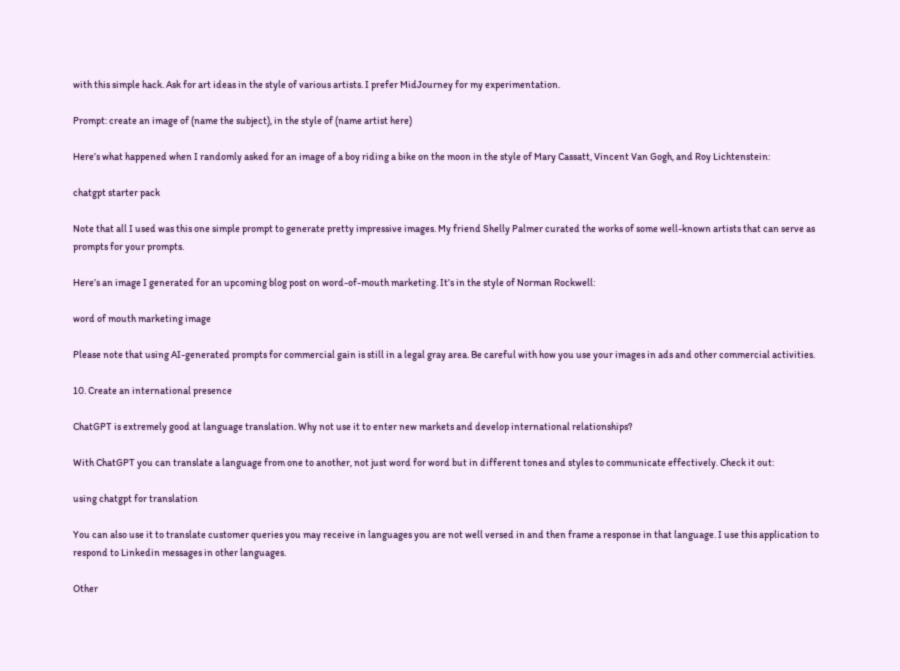with this simple hack. Ask for art ideas in the style of various artists. I prefer MidJourney for my experimentation.

Prompt: create an image of (name the subject), in the style of (name artist here)

Here’s what happened when I randomly asked for an image of a boy riding a bike on the moon in the style of Mary Cassatt, Vincent Van Gogh, and Roy Lichtenstein:

chatgpt starter pack

Note that all I used was this one simple prompt to generate pretty impressive images. My friend Shelly Palmer curated the works of some well-known artists that can serve as prompts for your prompts.

Here’s an image I generated for an upcoming blog post on word-of-mouth marketing. It’s in the style of Norman Rockwell:

word of mouth marketing image

Please note that using AI-generated prompts for commercial gain is still in a legal gray area. Be careful with how you use your images in ads and other commercial activities.

10. Create an international presence

ChatGPT is extremely good at language translation. Why not use it to enter new markets and develop international relationships?

With ChatGPT you can translate a language from one to another, not just word for word but in different tones and styles to communicate effectively. Check it out:

using chatgpt for translation

You can also use it to translate customer queries you may receive in languages you are not well versed in and then frame a response in that language. I use this application to respond to Linkedin messages in other languages.

Other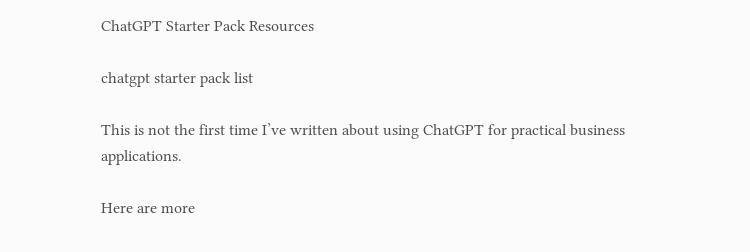ChatGPT Starter Pack Resources

chatgpt starter pack list

This is not the first time I’ve written about using ChatGPT for practical business applications.

Here are more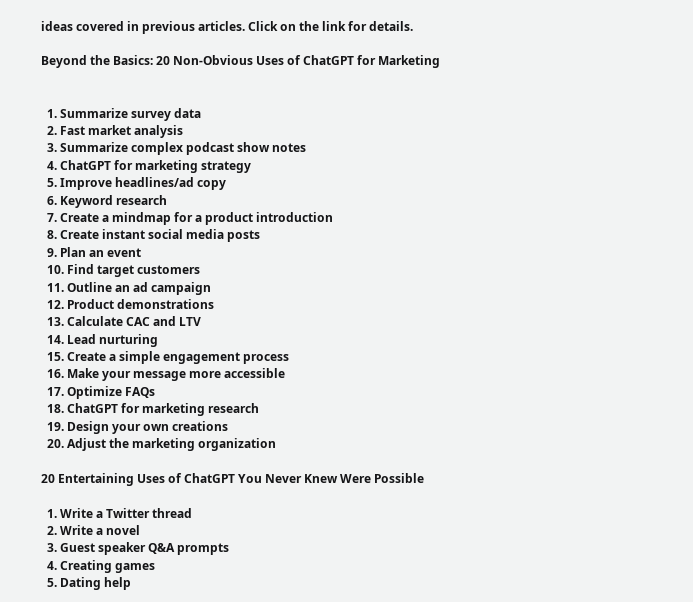ideas covered in previous articles. Click on the link for details.

Beyond the Basics: 20 Non-Obvious Uses of ChatGPT for Marketing


  1. Summarize survey data
  2. Fast market analysis
  3. Summarize complex podcast show notes
  4. ChatGPT for marketing strategy
  5. Improve headlines/ad copy
  6. Keyword research
  7. Create a mindmap for a product introduction
  8. Create instant social media posts
  9. Plan an event
  10. Find target customers
  11. Outline an ad campaign
  12. Product demonstrations
  13. Calculate CAC and LTV
  14. Lead nurturing
  15. Create a simple engagement process
  16. Make your message more accessible
  17. Optimize FAQs
  18. ChatGPT for marketing research
  19. Design your own creations
  20. Adjust the marketing organization

20 Entertaining Uses of ChatGPT You Never Knew Were Possible

  1. Write a Twitter thread
  2. Write a novel
  3. Guest speaker Q&A prompts
  4. Creating games
  5. Dating help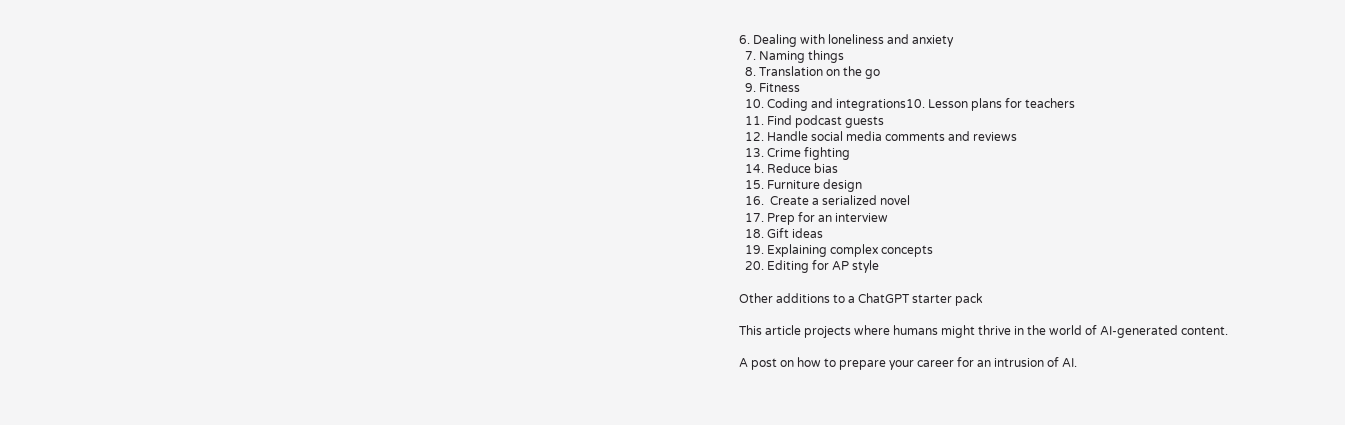6. Dealing with loneliness and anxiety
  7. Naming things
  8. Translation on the go
  9. Fitness
  10. Coding and integrations10. Lesson plans for teachers
  11. Find podcast guests
  12. Handle social media comments and reviews
  13. Crime fighting
  14. Reduce bias
  15. Furniture design
  16.  Create a serialized novel
  17. Prep for an interview
  18. Gift ideas
  19. Explaining complex concepts
  20. Editing for AP style

Other additions to a ChatGPT starter pack

This article projects where humans might thrive in the world of AI-generated content.

A post on how to prepare your career for an intrusion of AI.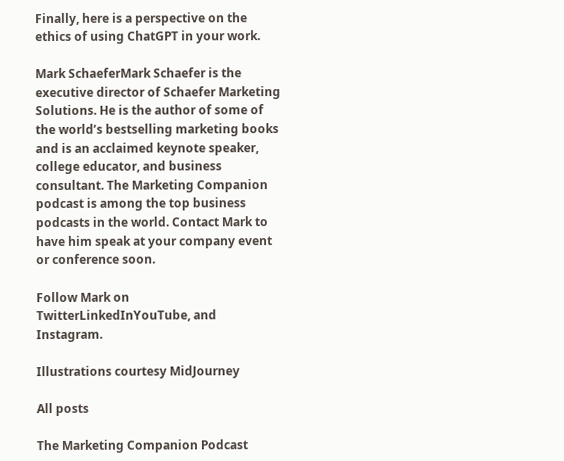Finally, here is a perspective on the ethics of using ChatGPT in your work.

Mark SchaeferMark Schaefer is the executive director of Schaefer Marketing Solutions. He is the author of some of the world’s bestselling marketing books and is an acclaimed keynote speaker, college educator, and business consultant. The Marketing Companion podcast is among the top business podcasts in the world. Contact Mark to have him speak at your company event or conference soon.

Follow Mark on TwitterLinkedInYouTube, and Instagram.

Illustrations courtesy MidJourney

All posts

The Marketing Companion Podcast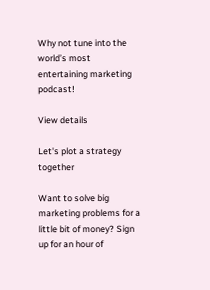Why not tune into the world’s most entertaining marketing podcast!

View details

Let's plot a strategy together

Want to solve big marketing problems for a little bit of money? Sign up for an hour of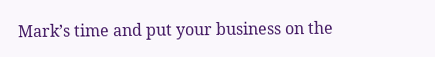Mark’s time and put your business on the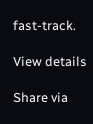fast-track.

View details

Share via